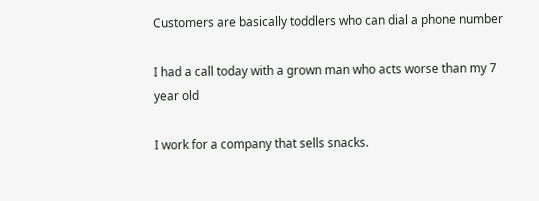Customers are basically toddlers who can dial a phone number

I had a call today with a grown man who acts worse than my 7 year old

I work for a company that sells snacks.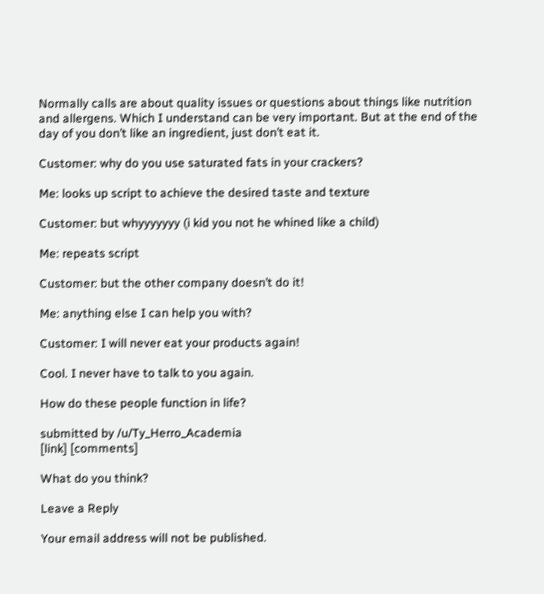Normally calls are about quality issues or questions about things like nutrition and allergens. Which I understand can be very important. But at the end of the day of you don’t like an ingredient, just don’t eat it.

Customer: why do you use saturated fats in your crackers?

Me: looks up script to achieve the desired taste and texture

Customer: but whyyyyyyy (i kid you not he whined like a child)

Me: repeats script

Customer: but the other company doesn’t do it!

Me: anything else I can help you with?

Customer: I will never eat your products again!

Cool. I never have to talk to you again.

How do these people function in life?

submitted by /u/Ty_Herro_Academia
[link] [comments]

What do you think?

Leave a Reply

Your email address will not be published.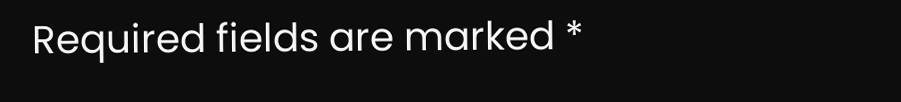Required fields are marked *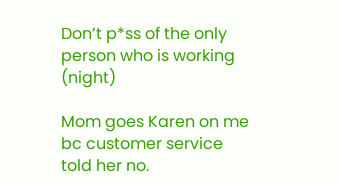Don’t p*ss of the only person who is working (night)

Mom goes Karen on me bc customer service told her no.